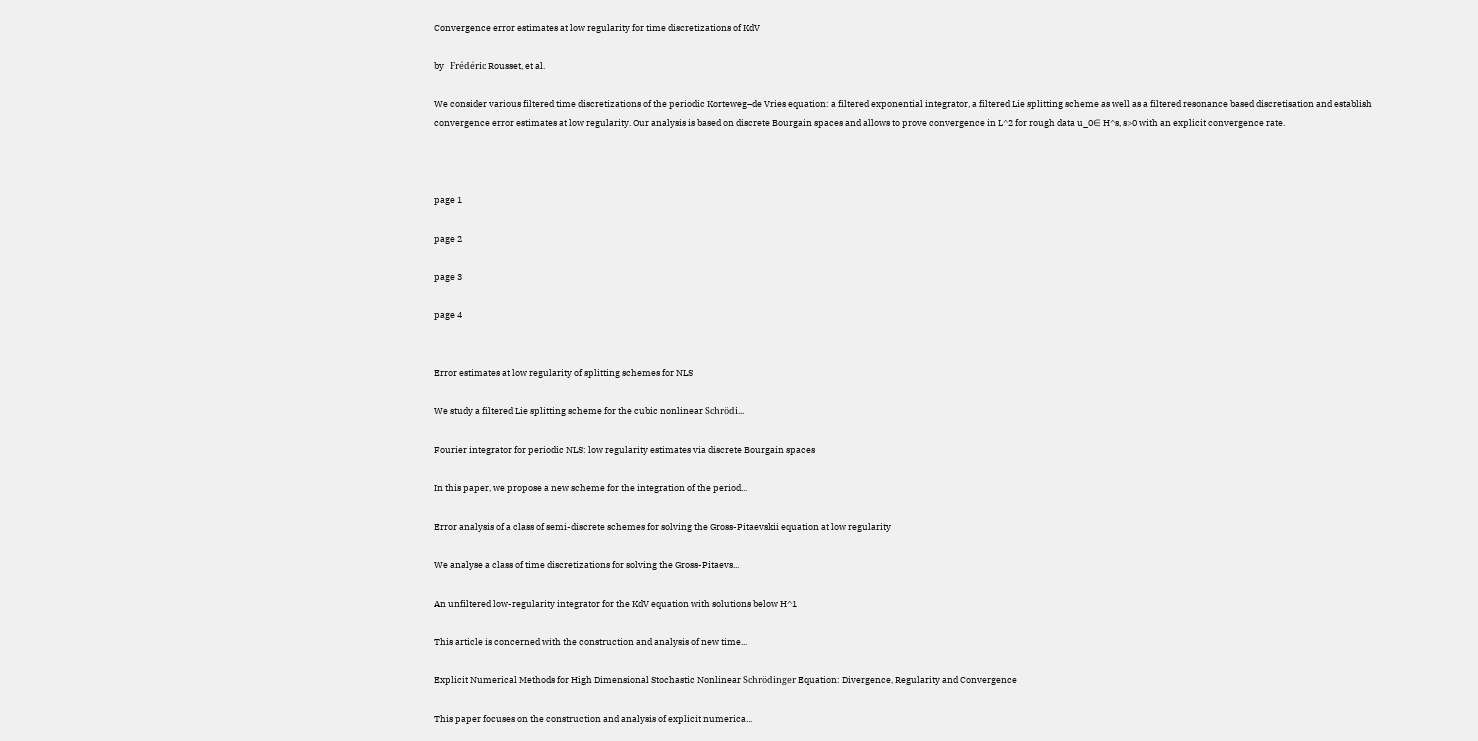Convergence error estimates at low regularity for time discretizations of KdV

by   Frédéric Rousset, et al.

We consider various filtered time discretizations of the periodic Korteweg–de Vries equation: a filtered exponential integrator, a filtered Lie splitting scheme as well as a filtered resonance based discretisation and establish convergence error estimates at low regularity. Our analysis is based on discrete Bourgain spaces and allows to prove convergence in L^2 for rough data u_0∈ H^s, s>0 with an explicit convergence rate.



page 1

page 2

page 3

page 4


Error estimates at low regularity of splitting schemes for NLS

We study a filtered Lie splitting scheme for the cubic nonlinear Schrödi...

Fourier integrator for periodic NLS: low regularity estimates via discrete Bourgain spaces

In this paper, we propose a new scheme for the integration of the period...

Error analysis of a class of semi-discrete schemes for solving the Gross-Pitaevskii equation at low regularity

We analyse a class of time discretizations for solving the Gross-Pitaevs...

An unfiltered low-regularity integrator for the KdV equation with solutions below H^1

This article is concerned with the construction and analysis of new time...

Explicit Numerical Methods for High Dimensional Stochastic Nonlinear Schrödinger Equation: Divergence, Regularity and Convergence

This paper focuses on the construction and analysis of explicit numerica...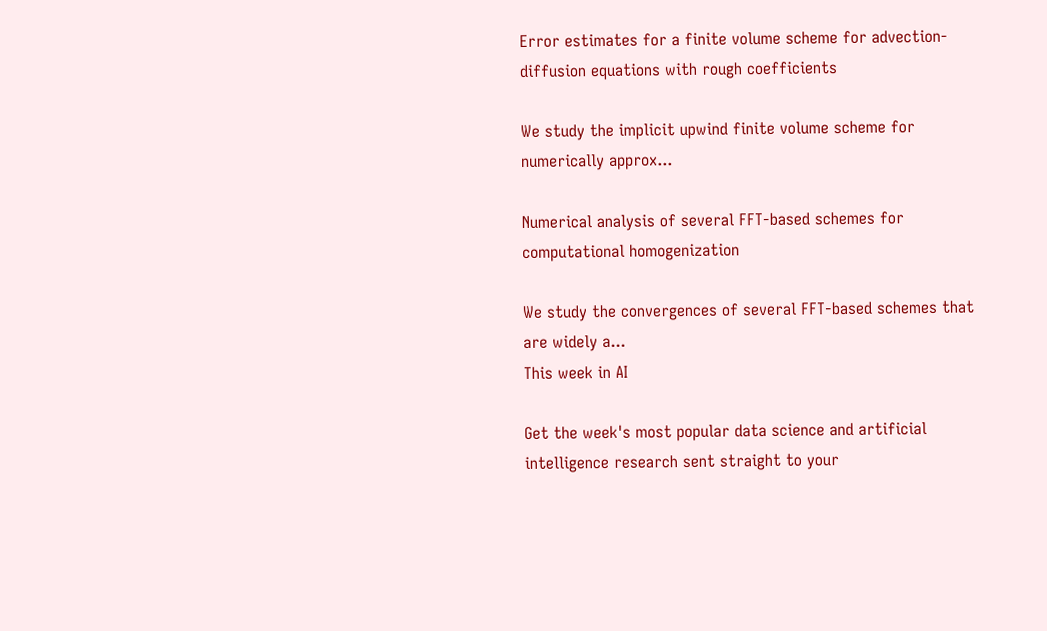Error estimates for a finite volume scheme for advection-diffusion equations with rough coefficients

We study the implicit upwind finite volume scheme for numerically approx...

Numerical analysis of several FFT-based schemes for computational homogenization

We study the convergences of several FFT-based schemes that are widely a...
This week in AI

Get the week's most popular data science and artificial intelligence research sent straight to your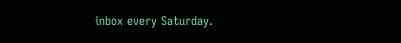inbox every Saturday.